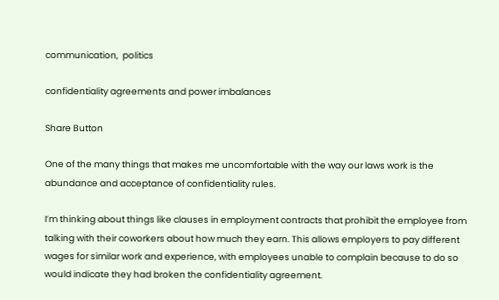communication,  politics

confidentiality agreements and power imbalances

Share Button

One of the many things that makes me uncomfortable with the way our laws work is the abundance and acceptance of confidentiality rules.

I’m thinking about things like clauses in employment contracts that prohibit the employee from talking with their coworkers about how much they earn. This allows employers to pay different wages for similar work and experience, with employees unable to complain because to do so would indicate they had broken the confidentiality agreement.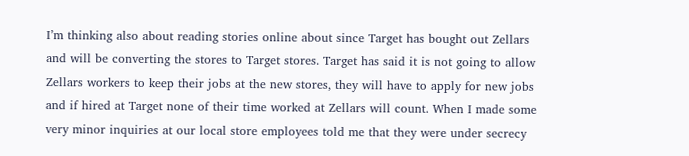I’m thinking also about reading stories online about since Target has bought out Zellars and will be converting the stores to Target stores. Target has said it is not going to allow Zellars workers to keep their jobs at the new stores, they will have to apply for new jobs and if hired at Target none of their time worked at Zellars will count. When I made some very minor inquiries at our local store employees told me that they were under secrecy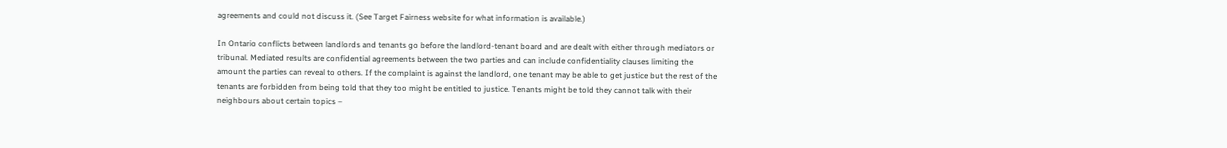agreements and could not discuss it. (See Target Fairness website for what information is available.)

In Ontario conflicts between landlords and tenants go before the landlord-tenant board and are dealt with either through mediators or tribunal. Mediated results are confidential agreements between the two parties and can include confidentiality clauses limiting the amount the parties can reveal to others. If the complaint is against the landlord, one tenant may be able to get justice but the rest of the tenants are forbidden from being told that they too might be entitled to justice. Tenants might be told they cannot talk with their neighbours about certain topics –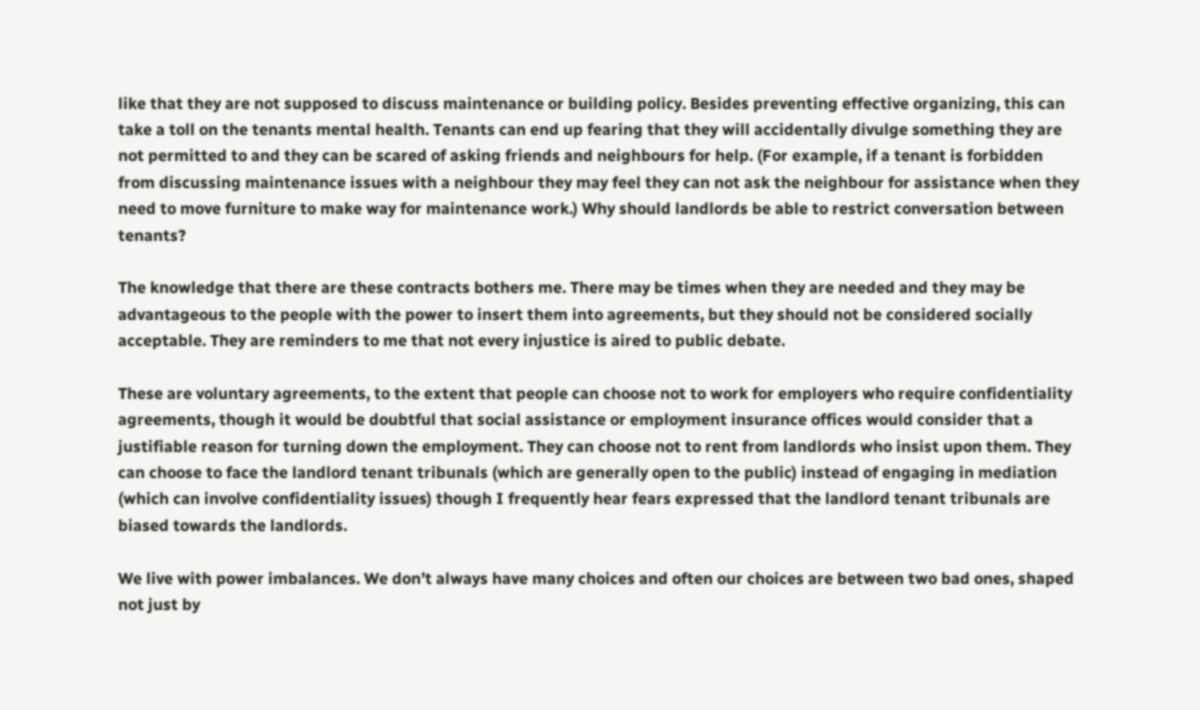like that they are not supposed to discuss maintenance or building policy. Besides preventing effective organizing, this can take a toll on the tenants mental health. Tenants can end up fearing that they will accidentally divulge something they are not permitted to and they can be scared of asking friends and neighbours for help. (For example, if a tenant is forbidden from discussing maintenance issues with a neighbour they may feel they can not ask the neighbour for assistance when they need to move furniture to make way for maintenance work.) Why should landlords be able to restrict conversation between tenants?

The knowledge that there are these contracts bothers me. There may be times when they are needed and they may be advantageous to the people with the power to insert them into agreements, but they should not be considered socially acceptable. They are reminders to me that not every injustice is aired to public debate.

These are voluntary agreements, to the extent that people can choose not to work for employers who require confidentiality agreements, though it would be doubtful that social assistance or employment insurance offices would consider that a justifiable reason for turning down the employment. They can choose not to rent from landlords who insist upon them. They can choose to face the landlord tenant tribunals (which are generally open to the public) instead of engaging in mediation (which can involve confidentiality issues) though I frequently hear fears expressed that the landlord tenant tribunals are biased towards the landlords.

We live with power imbalances. We don’t always have many choices and often our choices are between two bad ones, shaped not just by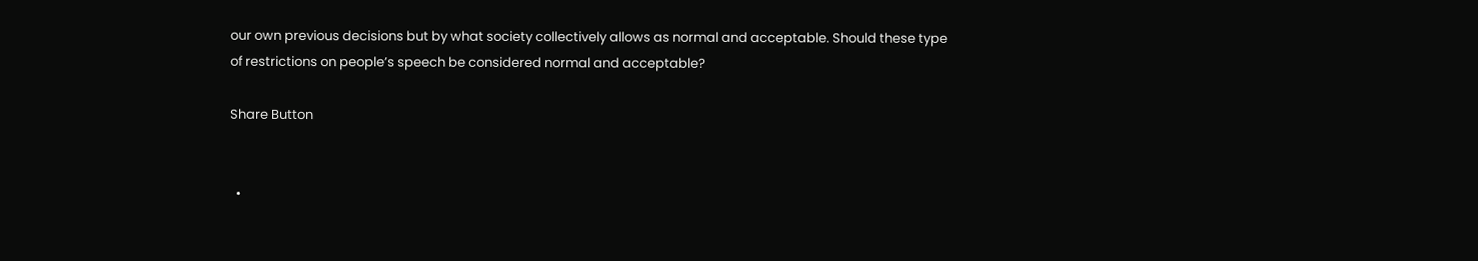our own previous decisions but by what society collectively allows as normal and acceptable. Should these type of restrictions on people’s speech be considered normal and acceptable?

Share Button


  •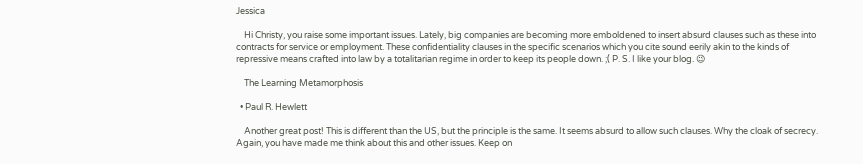Jessica

    Hi Christy, you raise some important issues. Lately, big companies are becoming more emboldened to insert absurd clauses such as these into contracts for service or employment. These confidentiality clauses in the specific scenarios which you cite sound eerily akin to the kinds of repressive means crafted into law by a totalitarian regime in order to keep its people down. ;( P. S. I like your blog. 😉

    The Learning Metamorphosis

  • Paul R. Hewlett

    Another great post! This is different than the US, but the principle is the same. It seems absurd to allow such clauses. Why the cloak of secrecy. Again, you have made me think about this and other issues. Keep on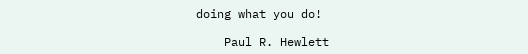doing what you do!

    Paul R. Hewlett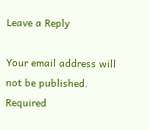Leave a Reply

Your email address will not be published. Required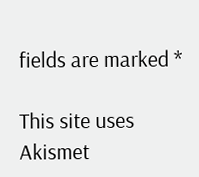fields are marked *

This site uses Akismet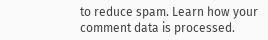to reduce spam. Learn how your comment data is processed.